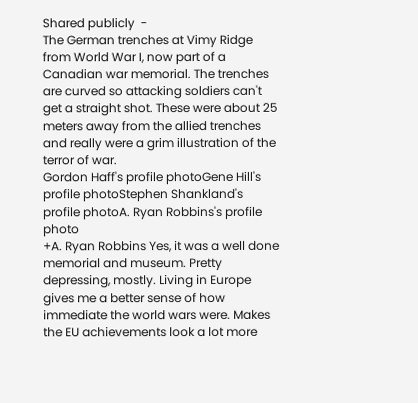Shared publicly  -
The German trenches at Vimy Ridge from World War I, now part of a Canadian war memorial. The trenches are curved so attacking soldiers can't get a straight shot. These were about 25 meters away from the allied trenches and really were a grim illustration of the terror of war.
Gordon Haff's profile photoGene Hill's profile photoStephen Shankland's profile photoA. Ryan Robbins's profile photo
+A. Ryan Robbins Yes, it was a well done memorial and museum. Pretty depressing, mostly. Living in Europe gives me a better sense of how immediate the world wars were. Makes the EU achievements look a lot more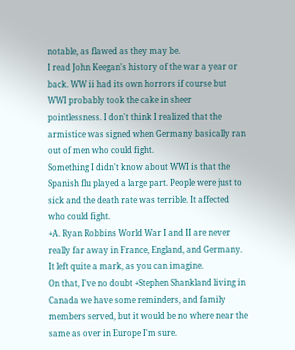notable, as flawed as they may be.
I read John Keegan's history of the war a year or back. WW ii had its own horrors if course but WWI probably took the cake in sheer pointlessness. I don't think I realized that the armistice was signed when Germany basically ran out of men who could fight.
Something I didn't know about WWI is that the Spanish flu played a large part. People were just to sick and the death rate was terrible. It affected who could fight.
+A. Ryan Robbins World War I and II are never really far away in France, England, and Germany. It left quite a mark, as you can imagine.
On that, I've no doubt +Stephen Shankland living in Canada we have some reminders, and family members served, but it would be no where near the same as over in Europe I'm sure.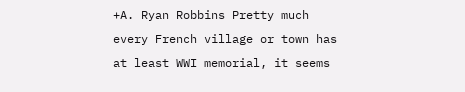+A. Ryan Robbins Pretty much every French village or town has at least WWI memorial, it seems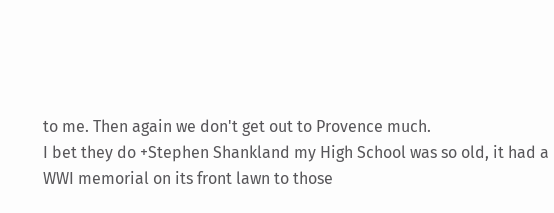to me. Then again we don't get out to Provence much.
I bet they do +Stephen Shankland my High School was so old, it had a WWI memorial on its front lawn to those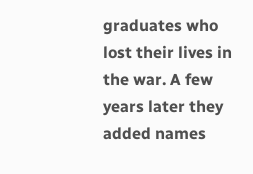graduates who lost their lives in the war. A few years later they added names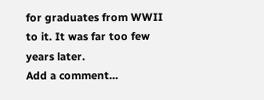for graduates from WWII to it. It was far too few years later.
Add a comment...